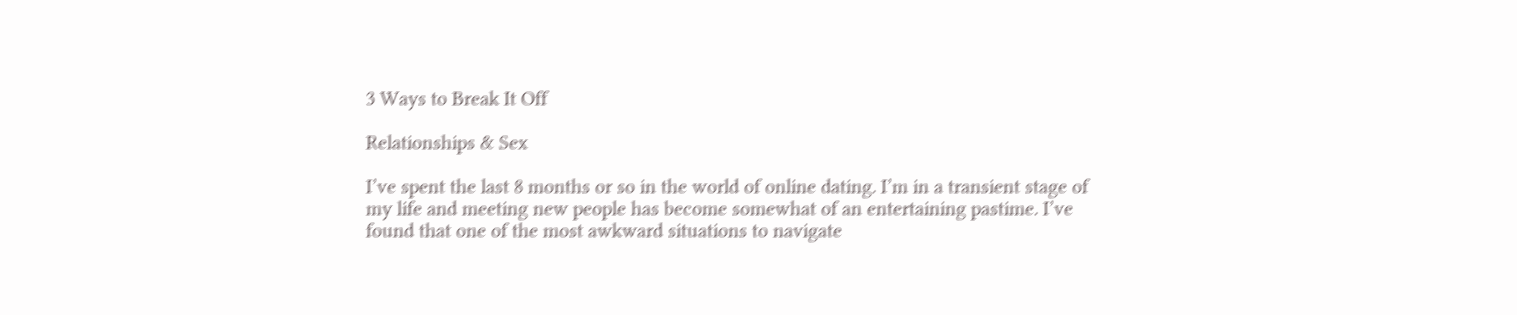3 Ways to Break It Off

Relationships & Sex

I’ve spent the last 8 months or so in the world of online dating. I’m in a transient stage of my life and meeting new people has become somewhat of an entertaining pastime. I’ve found that one of the most awkward situations to navigate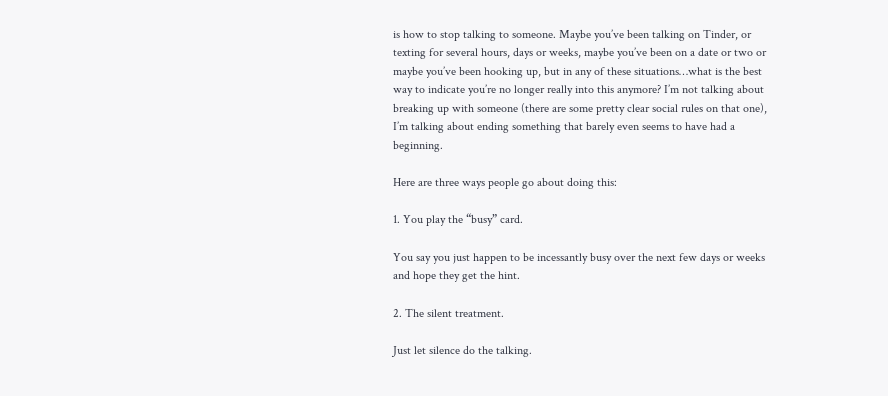is how to stop talking to someone. Maybe you’ve been talking on Tinder, or texting for several hours, days or weeks, maybe you’ve been on a date or two or maybe you’ve been hooking up, but in any of these situations…what is the best way to indicate you’re no longer really into this anymore? I’m not talking about breaking up with someone (there are some pretty clear social rules on that one), I’m talking about ending something that barely even seems to have had a beginning.

Here are three ways people go about doing this:

1. You play the “busy” card.

You say you just happen to be incessantly busy over the next few days or weeks and hope they get the hint.

2. The silent treatment.

Just let silence do the talking.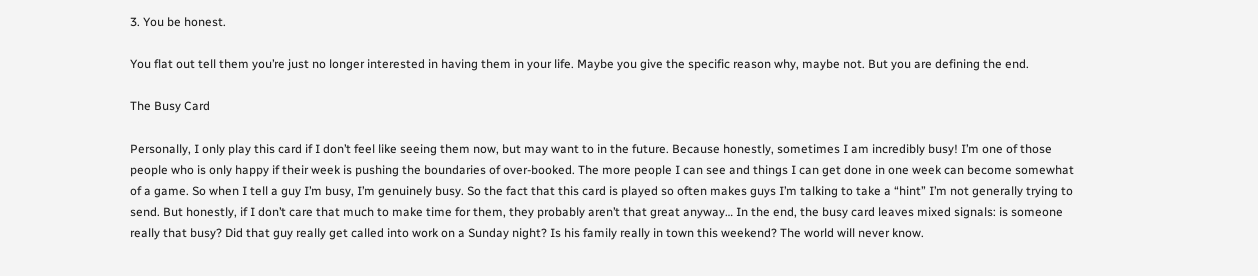3. You be honest.

You flat out tell them you’re just no longer interested in having them in your life. Maybe you give the specific reason why, maybe not. But you are defining the end.

The Busy Card

Personally, I only play this card if I don’t feel like seeing them now, but may want to in the future. Because honestly, sometimes I am incredibly busy! I’m one of those people who is only happy if their week is pushing the boundaries of over-booked. The more people I can see and things I can get done in one week can become somewhat of a game. So when I tell a guy I’m busy, I’m genuinely busy. So the fact that this card is played so often makes guys I’m talking to take a “hint” I’m not generally trying to send. But honestly, if I don’t care that much to make time for them, they probably aren’t that great anyway… In the end, the busy card leaves mixed signals: is someone really that busy? Did that guy really get called into work on a Sunday night? Is his family really in town this weekend? The world will never know.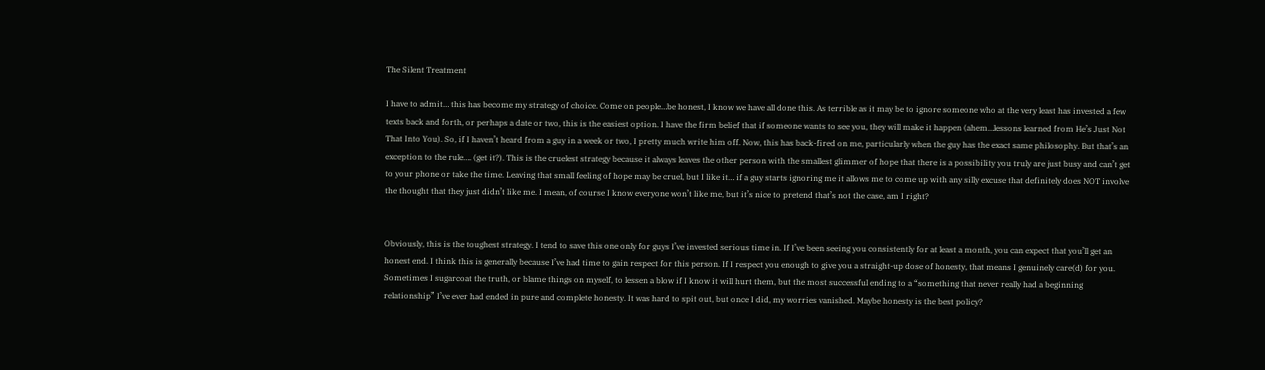The Silent Treatment

I have to admit… this has become my strategy of choice. Come on people…be honest, I know we have all done this. As terrible as it may be to ignore someone who at the very least has invested a few texts back and forth, or perhaps a date or two, this is the easiest option. I have the firm belief that if someone wants to see you, they will make it happen (ahem…lessons learned from He’s Just Not That Into You). So, if I haven’t heard from a guy in a week or two, I pretty much write him off. Now, this has back-fired on me, particularly when the guy has the exact same philosophy. But that’s an exception to the rule…. (get it?). This is the cruelest strategy because it always leaves the other person with the smallest glimmer of hope that there is a possibility you truly are just busy and can’t get to your phone or take the time. Leaving that small feeling of hope may be cruel, but I like it… if a guy starts ignoring me it allows me to come up with any silly excuse that definitely does NOT involve the thought that they just didn’t like me. I mean, of course I know everyone won’t like me, but it’s nice to pretend that’s not the case, am I right?


Obviously, this is the toughest strategy. I tend to save this one only for guys I’ve invested serious time in. If I’ve been seeing you consistently for at least a month, you can expect that you’ll get an honest end. I think this is generally because I’ve had time to gain respect for this person. If I respect you enough to give you a straight-up dose of honesty, that means I genuinely care(d) for you. Sometimes I sugarcoat the truth, or blame things on myself, to lessen a blow if I know it will hurt them, but the most successful ending to a “something that never really had a beginning relationship” I’ve ever had ended in pure and complete honesty. It was hard to spit out, but once I did, my worries vanished. Maybe honesty is the best policy?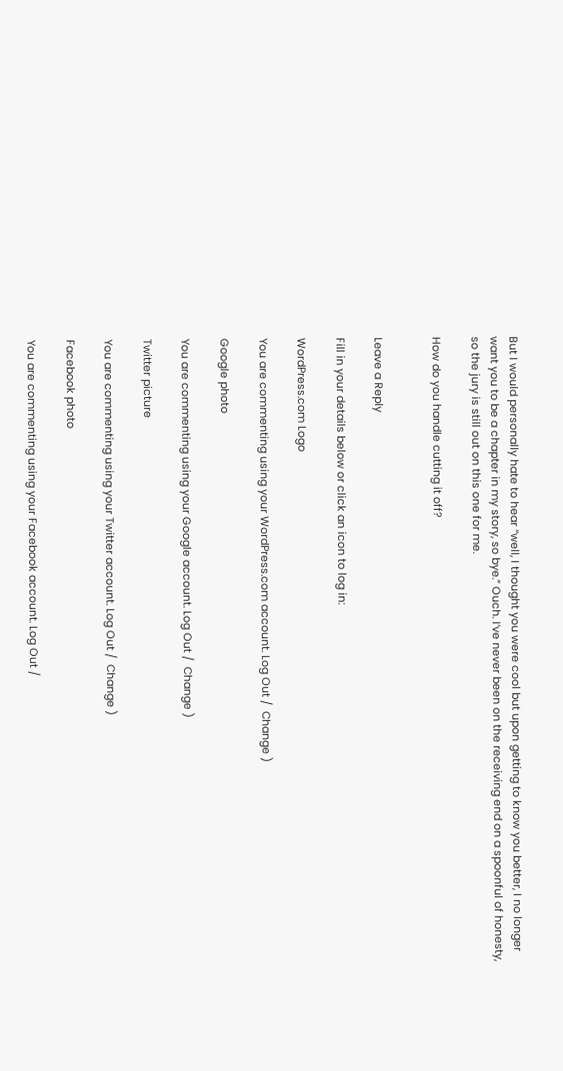But I would personally hate to hear “well, I thought you were cool but upon getting to know you better, I no longer want you to be a chapter in my story, so bye.” Ouch. I’ve never been on the receiving end on a spoonful of honesty, so the jury is still out on this one for me.

How do you handle cutting it off?


Leave a Reply

Fill in your details below or click an icon to log in:

WordPress.com Logo

You are commenting using your WordPress.com account. Log Out /  Change )

Google photo

You are commenting using your Google account. Log Out /  Change )

Twitter picture

You are commenting using your Twitter account. Log Out /  Change )

Facebook photo

You are commenting using your Facebook account. Log Out /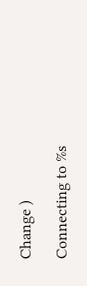Change )

Connecting to %s